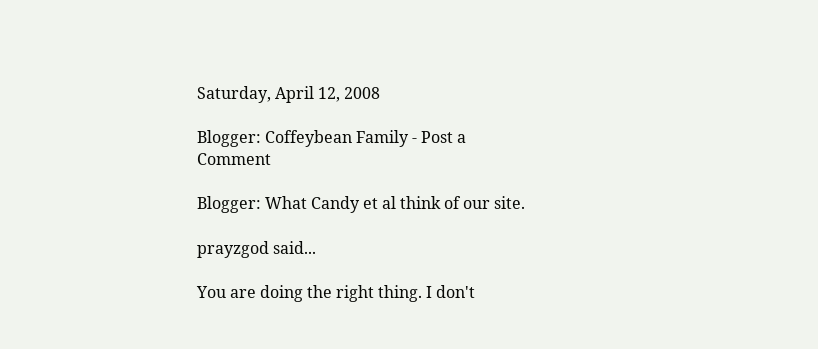Saturday, April 12, 2008

Blogger: Coffeybean Family - Post a Comment

Blogger: What Candy et al think of our site.

prayzgod said...

You are doing the right thing. I don't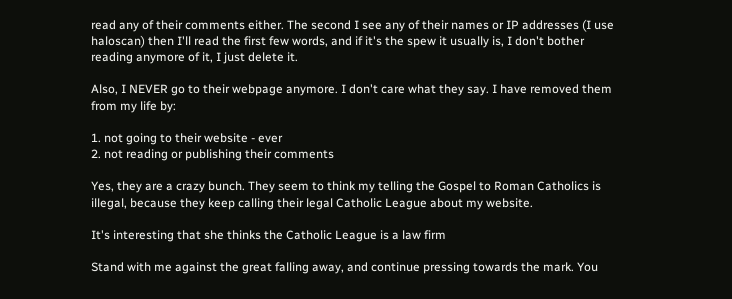read any of their comments either. The second I see any of their names or IP addresses (I use haloscan) then I'll read the first few words, and if it's the spew it usually is, I don't bother reading anymore of it, I just delete it.

Also, I NEVER go to their webpage anymore. I don't care what they say. I have removed them from my life by:

1. not going to their website - ever
2. not reading or publishing their comments

Yes, they are a crazy bunch. They seem to think my telling the Gospel to Roman Catholics is illegal, because they keep calling their legal Catholic League about my website.

It's interesting that she thinks the Catholic League is a law firm

Stand with me against the great falling away, and continue pressing towards the mark. You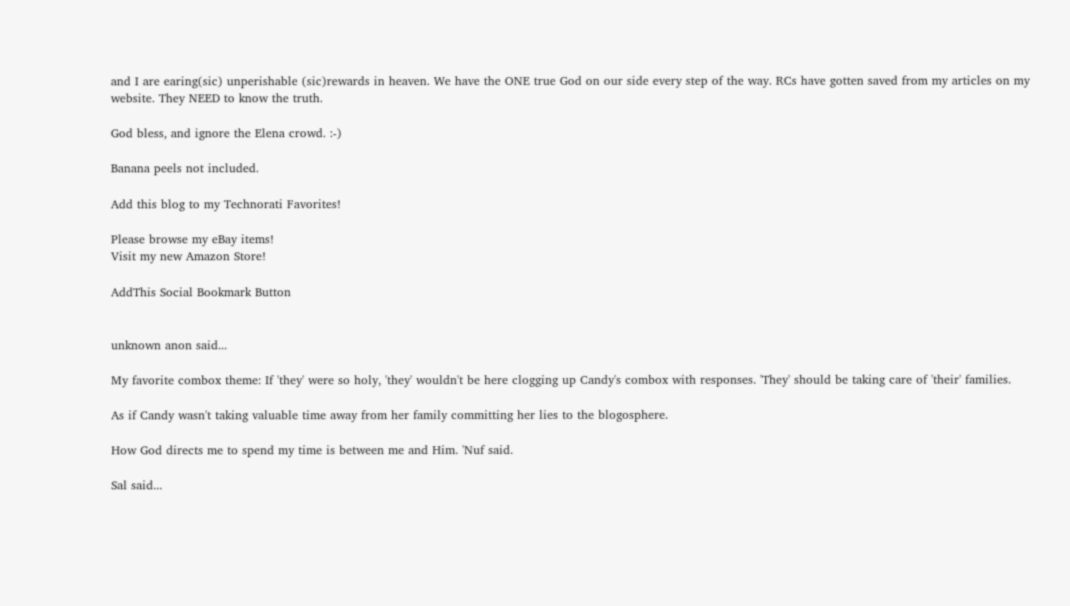and I are earing(sic) unperishable (sic)rewards in heaven. We have the ONE true God on our side every step of the way. RCs have gotten saved from my articles on my website. They NEED to know the truth.

God bless, and ignore the Elena crowd. :-)

Banana peels not included.

Add this blog to my Technorati Favorites!

Please browse my eBay items!
Visit my new Amazon Store!

AddThis Social Bookmark Button


unknown anon said...

My favorite combox theme: If 'they' were so holy, 'they' wouldn't be here clogging up Candy's combox with responses. 'They' should be taking care of 'their' families.

As if Candy wasn't taking valuable time away from her family committing her lies to the blogosphere.

How God directs me to spend my time is between me and Him. 'Nuf said.

Sal said...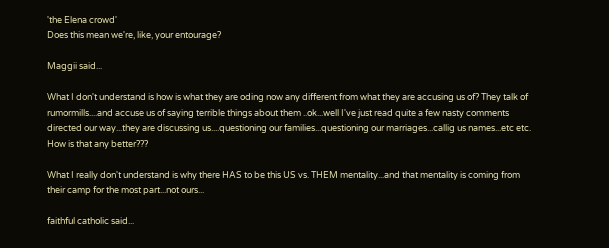'the Elena crowd'
Does this mean we're, like, your entourage?

Maggii said...

What I don't understand is how is what they are oding now any different from what they are accusing us of? They talk of rumormills....and accuse us of saying terrible things about them ..ok...well I've just read quite a few nasty comments directed our way...they are discussing us....questioning our families...questioning our marriages...callig us names...etc etc. How is that any better???

What I really don't understand is why there HAS to be this US vs. THEM mentality...and that mentality is coming from their camp for the most part...not ours...

faithful catholic said...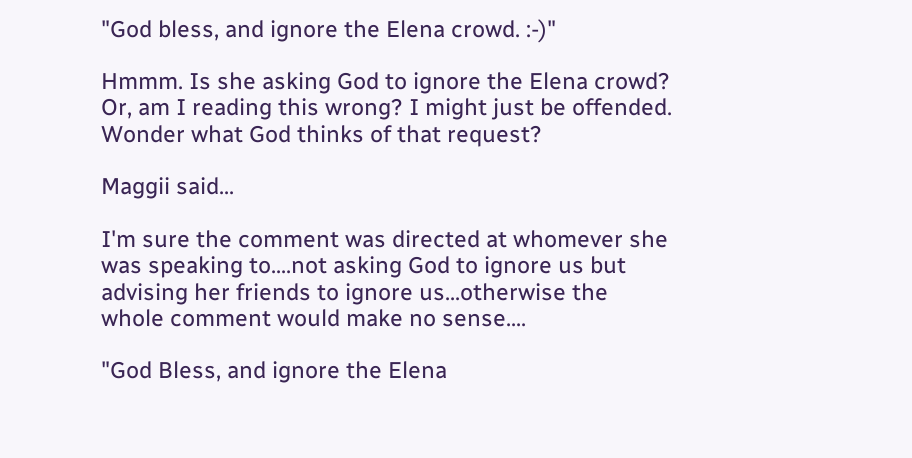"God bless, and ignore the Elena crowd. :-)"

Hmmm. Is she asking God to ignore the Elena crowd? Or, am I reading this wrong? I might just be offended. Wonder what God thinks of that request?

Maggii said...

I'm sure the comment was directed at whomever she was speaking to....not asking God to ignore us but advising her friends to ignore us...otherwise the whole comment would make no sense....

"God Bless, and ignore the Elena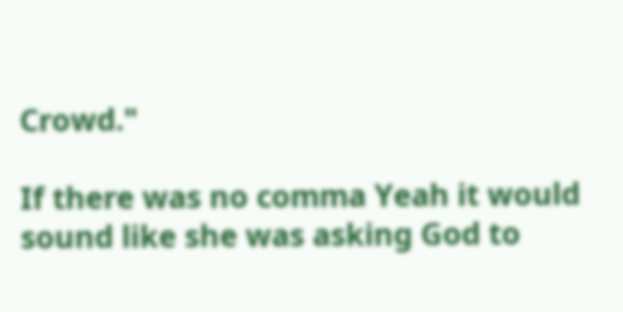Crowd."

If there was no comma Yeah it would sound like she was asking God to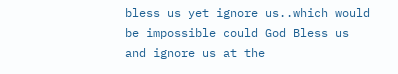bless us yet ignore us..which would be impossible could God Bless us and ignore us at the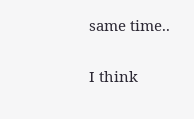same time..

I think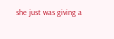she just was giving a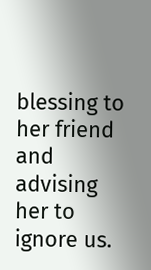blessing to her friend and advising her to ignore us.